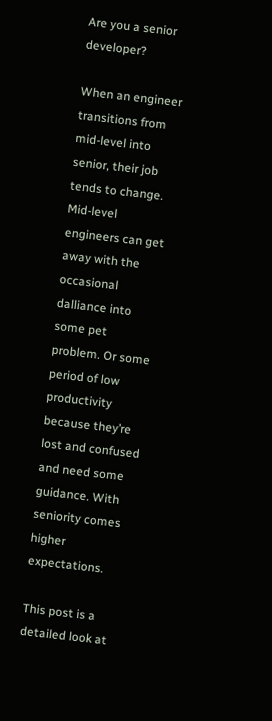Are you a senior developer?

When an engineer transitions from mid-level into senior, their job tends to change. Mid-level engineers can get away with the occasional dalliance into some pet problem. Or some period of low productivity because they’re lost and confused and need some guidance. With seniority comes higher expectations.

This post is a detailed look at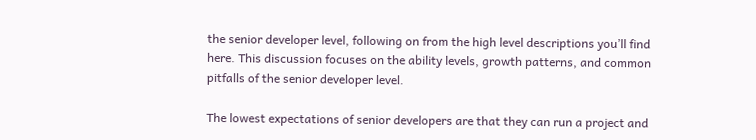the senior developer level, following on from the high level descriptions you’ll find here. This discussion focuses on the ability levels, growth patterns, and common pitfalls of the senior developer level.

The lowest expectations of senior developers are that they can run a project and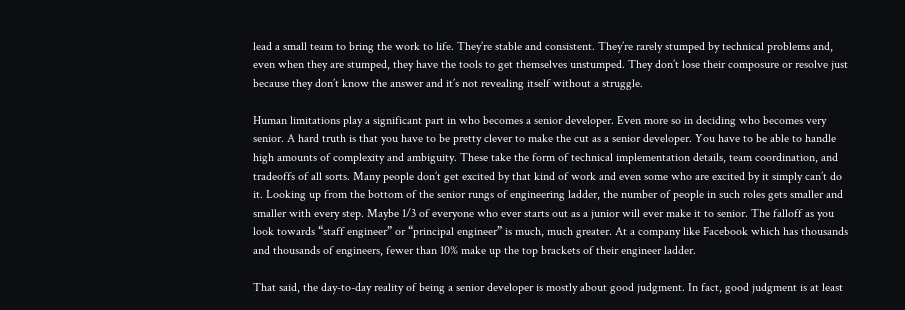lead a small team to bring the work to life. They’re stable and consistent. They’re rarely stumped by technical problems and, even when they are stumped, they have the tools to get themselves unstumped. They don’t lose their composure or resolve just because they don’t know the answer and it’s not revealing itself without a struggle.

Human limitations play a significant part in who becomes a senior developer. Even more so in deciding who becomes very senior. A hard truth is that you have to be pretty clever to make the cut as a senior developer. You have to be able to handle high amounts of complexity and ambiguity. These take the form of technical implementation details, team coordination, and tradeoffs of all sorts. Many people don’t get excited by that kind of work and even some who are excited by it simply can’t do it. Looking up from the bottom of the senior rungs of engineering ladder, the number of people in such roles gets smaller and smaller with every step. Maybe 1/3 of everyone who ever starts out as a junior will ever make it to senior. The falloff as you look towards “staff engineer” or “principal engineer” is much, much greater. At a company like Facebook which has thousands and thousands of engineers, fewer than 10% make up the top brackets of their engineer ladder.

That said, the day-to-day reality of being a senior developer is mostly about good judgment. In fact, good judgment is at least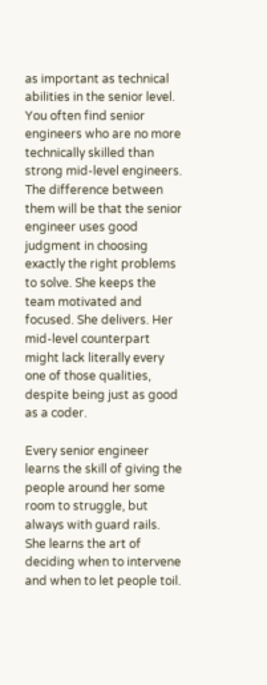as important as technical abilities in the senior level. You often find senior engineers who are no more technically skilled than strong mid-level engineers. The difference between them will be that the senior engineer uses good judgment in choosing exactly the right problems to solve. She keeps the team motivated and focused. She delivers. Her mid-level counterpart might lack literally every one of those qualities, despite being just as good as a coder.

Every senior engineer learns the skill of giving the people around her some room to struggle, but always with guard rails. She learns the art of deciding when to intervene and when to let people toil.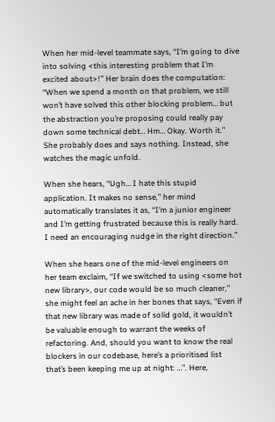When her mid-level teammate says, “I’m going to dive into solving <this interesting problem that I’m excited about>!” Her brain does the computation: “When we spend a month on that problem, we still won’t have solved this other blocking problem… but the abstraction you’re proposing could really pay down some technical debt… Hm… Okay. Worth it.” She probably does and says nothing. Instead, she watches the magic unfold.

When she hears, “Ugh… I hate this stupid application. It makes no sense,” her mind automatically translates it as, “I’m a junior engineer and I’m getting frustrated because this is really hard. I need an encouraging nudge in the right direction.”

When she hears one of the mid-level engineers on her team exclaim, “If we switched to using <some hot new library>, our code would be so much cleaner,” she might feel an ache in her bones that says, “Even if that new library was made of solid gold, it wouldn’t be valuable enough to warrant the weeks of refactoring. And, should you want to know the real blockers in our codebase, here’s a prioritised list that’s been keeping me up at night: …”. Here,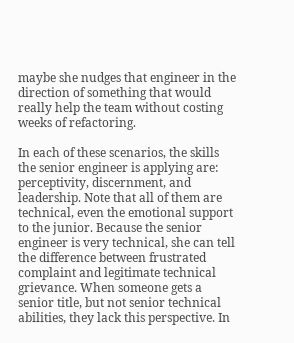maybe she nudges that engineer in the direction of something that would really help the team without costing weeks of refactoring.

In each of these scenarios, the skills the senior engineer is applying are: perceptivity, discernment, and leadership. Note that all of them are technical, even the emotional support to the junior. Because the senior engineer is very technical, she can tell the difference between frustrated complaint and legitimate technical grievance. When someone gets a senior title, but not senior technical abilities, they lack this perspective. In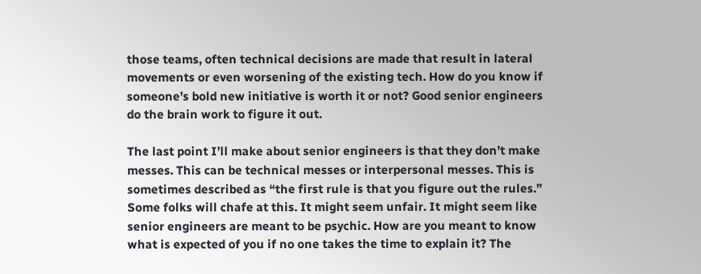those teams, often technical decisions are made that result in lateral movements or even worsening of the existing tech. How do you know if someone’s bold new initiative is worth it or not? Good senior engineers do the brain work to figure it out.

The last point I’ll make about senior engineers is that they don’t make messes. This can be technical messes or interpersonal messes. This is sometimes described as “the first rule is that you figure out the rules.” Some folks will chafe at this. It might seem unfair. It might seem like senior engineers are meant to be psychic. How are you meant to know what is expected of you if no one takes the time to explain it? The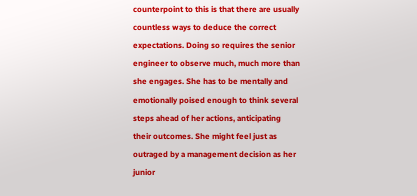counterpoint to this is that there are usually countless ways to deduce the correct expectations. Doing so requires the senior engineer to observe much, much more than she engages. She has to be mentally and emotionally poised enough to think several steps ahead of her actions, anticipating their outcomes. She might feel just as outraged by a management decision as her junior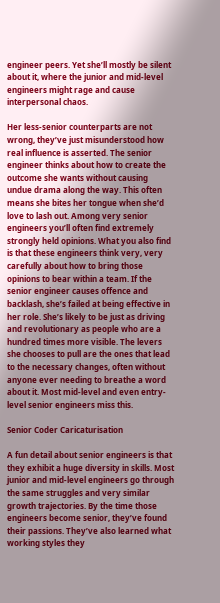engineer peers. Yet she’ll mostly be silent about it, where the junior and mid-level engineers might rage and cause interpersonal chaos.

Her less-senior counterparts are not wrong, they’ve just misunderstood how real influence is asserted. The senior engineer thinks about how to create the outcome she wants without causing undue drama along the way. This often means she bites her tongue when she’d love to lash out. Among very senior engineers you’ll often find extremely strongly held opinions. What you also find is that these engineers think very, very carefully about how to bring those opinions to bear within a team. If the senior engineer causes offence and backlash, she’s failed at being effective in her role. She’s likely to be just as driving and revolutionary as people who are a hundred times more visible. The levers she chooses to pull are the ones that lead to the necessary changes, often without anyone ever needing to breathe a word about it. Most mid-level and even entry-level senior engineers miss this.

Senior Coder Caricaturisation

A fun detail about senior engineers is that they exhibit a huge diversity in skills. Most junior and mid-level engineers go through the same struggles and very similar growth trajectories. By the time those engineers become senior, they’ve found their passions. They’ve also learned what working styles they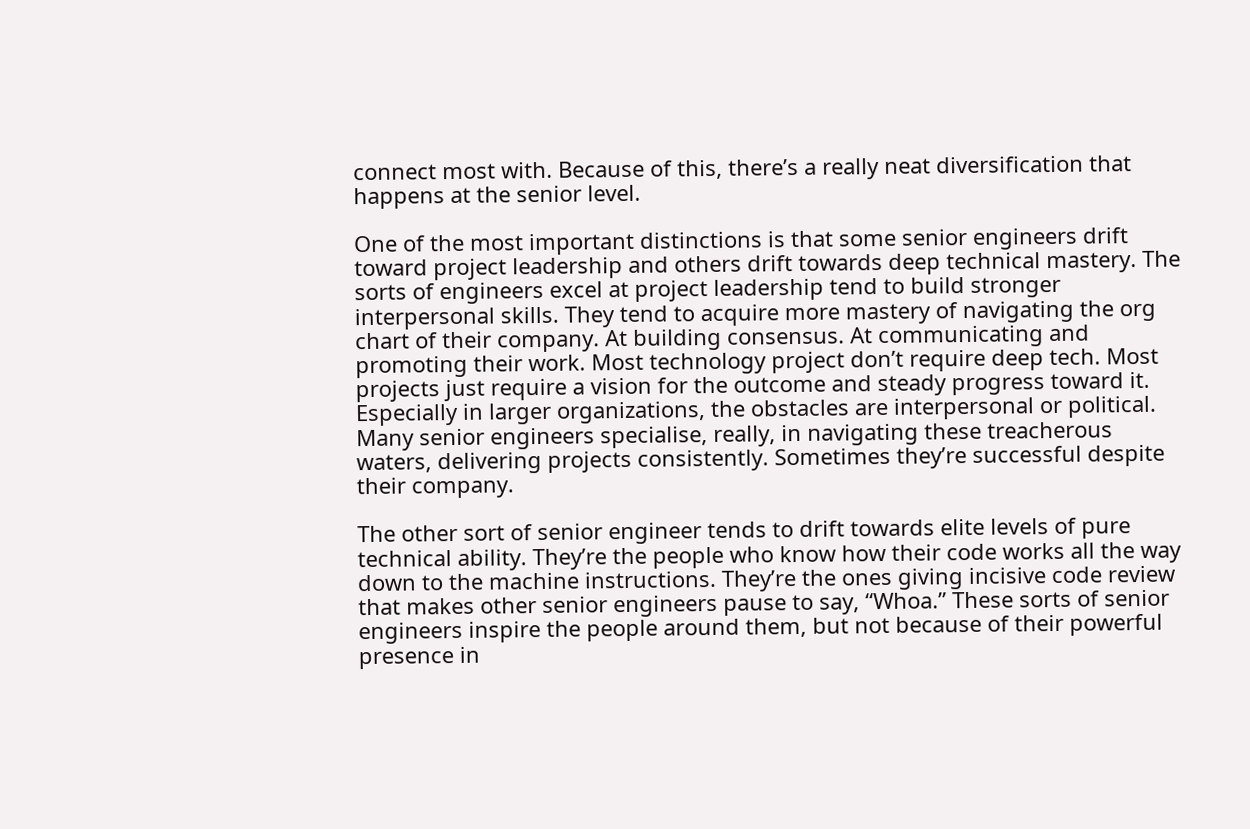connect most with. Because of this, there’s a really neat diversification that happens at the senior level.

One of the most important distinctions is that some senior engineers drift toward project leadership and others drift towards deep technical mastery. The sorts of engineers excel at project leadership tend to build stronger interpersonal skills. They tend to acquire more mastery of navigating the org chart of their company. At building consensus. At communicating and promoting their work. Most technology project don’t require deep tech. Most projects just require a vision for the outcome and steady progress toward it. Especially in larger organizations, the obstacles are interpersonal or political. Many senior engineers specialise, really, in navigating these treacherous waters, delivering projects consistently. Sometimes they’re successful despite their company.

The other sort of senior engineer tends to drift towards elite levels of pure technical ability. They’re the people who know how their code works all the way down to the machine instructions. They’re the ones giving incisive code review that makes other senior engineers pause to say, “Whoa.” These sorts of senior engineers inspire the people around them, but not because of their powerful presence in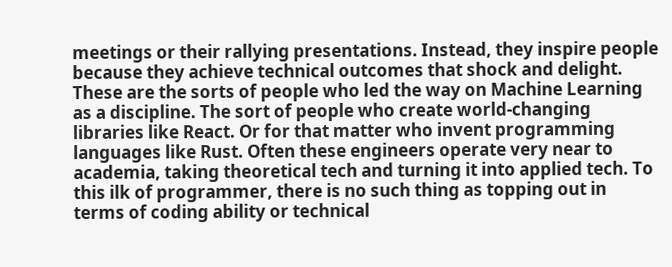meetings or their rallying presentations. Instead, they inspire people because they achieve technical outcomes that shock and delight. These are the sorts of people who led the way on Machine Learning as a discipline. The sort of people who create world-changing libraries like React. Or for that matter who invent programming languages like Rust. Often these engineers operate very near to academia, taking theoretical tech and turning it into applied tech. To this ilk of programmer, there is no such thing as topping out in terms of coding ability or technical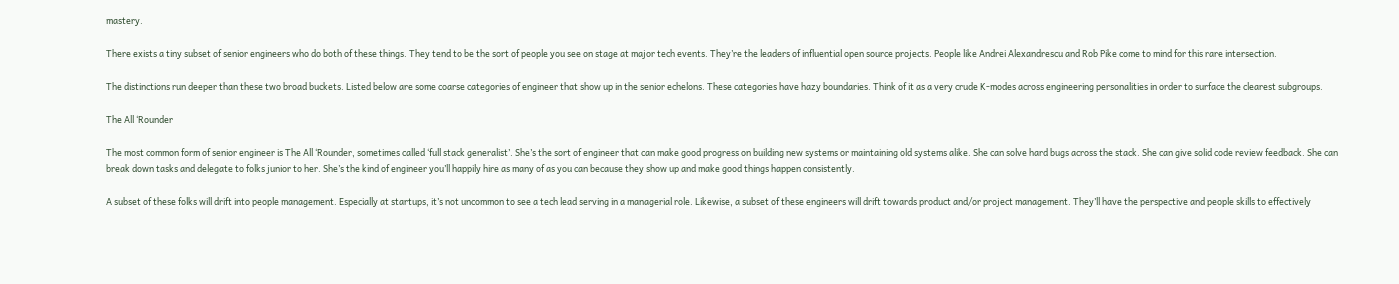mastery.

There exists a tiny subset of senior engineers who do both of these things. They tend to be the sort of people you see on stage at major tech events. They’re the leaders of influential open source projects. People like Andrei Alexandrescu and Rob Pike come to mind for this rare intersection.

The distinctions run deeper than these two broad buckets. Listed below are some coarse categories of engineer that show up in the senior echelons. These categories have hazy boundaries. Think of it as a very crude K-modes across engineering personalities in order to surface the clearest subgroups.

The All ‘Rounder

The most common form of senior engineer is The All ‘Rounder, sometimes called ‘full stack generalist’. She’s the sort of engineer that can make good progress on building new systems or maintaining old systems alike. She can solve hard bugs across the stack. She can give solid code review feedback. She can break down tasks and delegate to folks junior to her. She’s the kind of engineer you’ll happily hire as many of as you can because they show up and make good things happen consistently.

A subset of these folks will drift into people management. Especially at startups, it’s not uncommon to see a tech lead serving in a managerial role. Likewise, a subset of these engineers will drift towards product and/or project management. They’ll have the perspective and people skills to effectively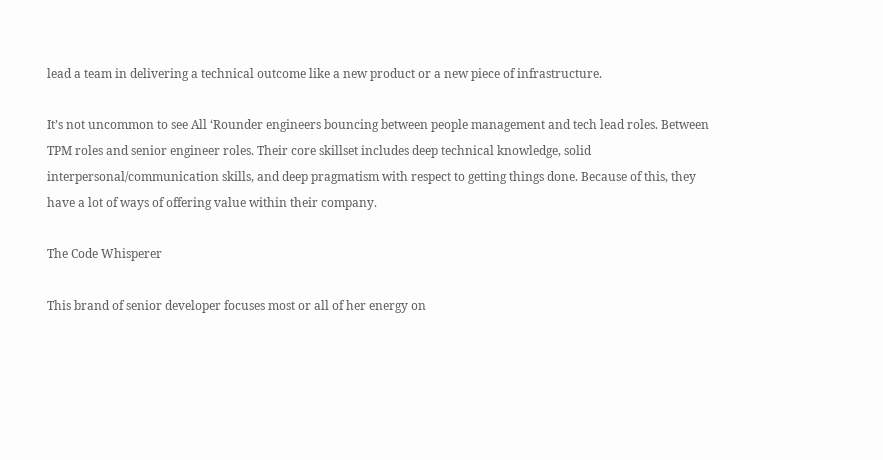lead a team in delivering a technical outcome like a new product or a new piece of infrastructure.

It’s not uncommon to see All ‘Rounder engineers bouncing between people management and tech lead roles. Between TPM roles and senior engineer roles. Their core skillset includes deep technical knowledge, solid interpersonal/communication skills, and deep pragmatism with respect to getting things done. Because of this, they have a lot of ways of offering value within their company.

The Code Whisperer

This brand of senior developer focuses most or all of her energy on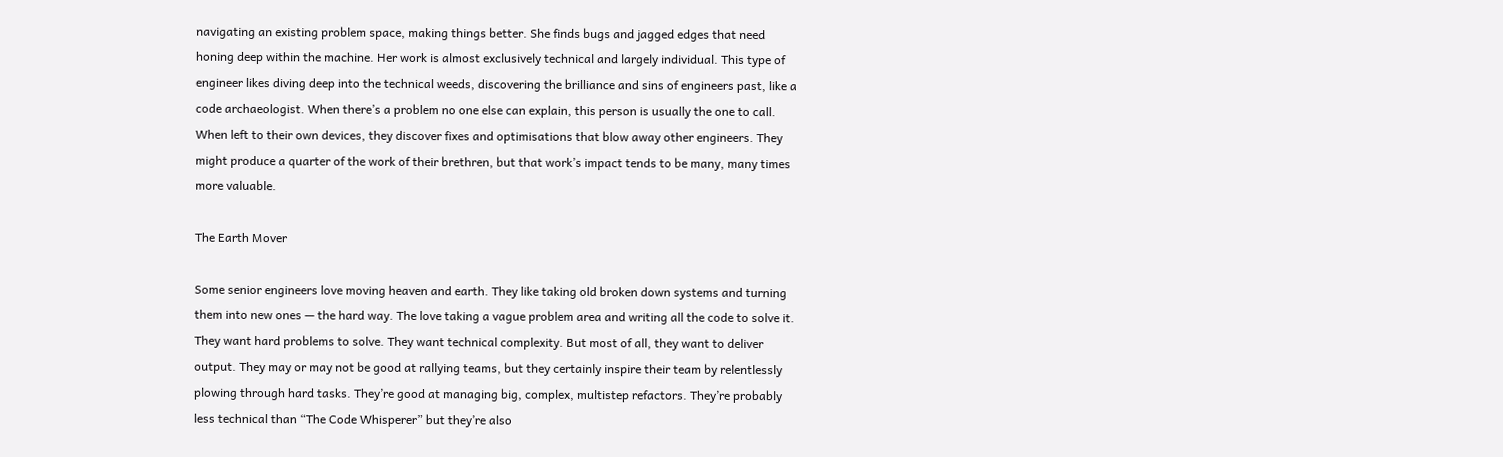navigating an existing problem space, making things better. She finds bugs and jagged edges that need honing deep within the machine. Her work is almost exclusively technical and largely individual. This type of engineer likes diving deep into the technical weeds, discovering the brilliance and sins of engineers past, like a code archaeologist. When there’s a problem no one else can explain, this person is usually the one to call. When left to their own devices, they discover fixes and optimisations that blow away other engineers. They might produce a quarter of the work of their brethren, but that work’s impact tends to be many, many times more valuable.

The Earth Mover

Some senior engineers love moving heaven and earth. They like taking old broken down systems and turning them into new ones — the hard way. The love taking a vague problem area and writing all the code to solve it. They want hard problems to solve. They want technical complexity. But most of all, they want to deliver output. They may or may not be good at rallying teams, but they certainly inspire their team by relentlessly plowing through hard tasks. They’re good at managing big, complex, multistep refactors. They’re probably less technical than “The Code Whisperer” but they’re also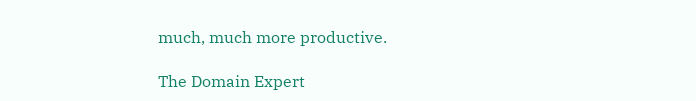much, much more productive.

The Domain Expert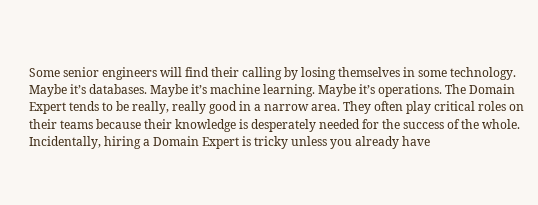Some senior engineers will find their calling by losing themselves in some technology. Maybe it’s databases. Maybe it’s machine learning. Maybe it’s operations. The Domain Expert tends to be really, really good in a narrow area. They often play critical roles on their teams because their knowledge is desperately needed for the success of the whole. Incidentally, hiring a Domain Expert is tricky unless you already have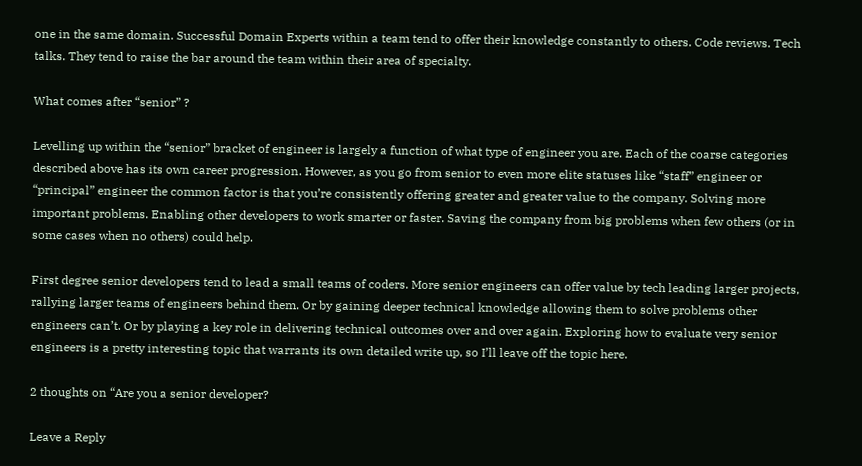one in the same domain. Successful Domain Experts within a team tend to offer their knowledge constantly to others. Code reviews. Tech talks. They tend to raise the bar around the team within their area of specialty.

What comes after “senior” ?

Levelling up within the “senior” bracket of engineer is largely a function of what type of engineer you are. Each of the coarse categories described above has its own career progression. However, as you go from senior to even more elite statuses like “staff” engineer or “principal” engineer the common factor is that you’re consistently offering greater and greater value to the company. Solving more important problems. Enabling other developers to work smarter or faster. Saving the company from big problems when few others (or in some cases when no others) could help.

First degree senior developers tend to lead a small teams of coders. More senior engineers can offer value by tech leading larger projects, rallying larger teams of engineers behind them. Or by gaining deeper technical knowledge allowing them to solve problems other engineers can’t. Or by playing a key role in delivering technical outcomes over and over again. Exploring how to evaluate very senior engineers is a pretty interesting topic that warrants its own detailed write up, so I’ll leave off the topic here.

2 thoughts on “Are you a senior developer?

Leave a Reply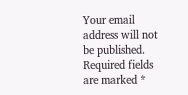Your email address will not be published. Required fields are marked *